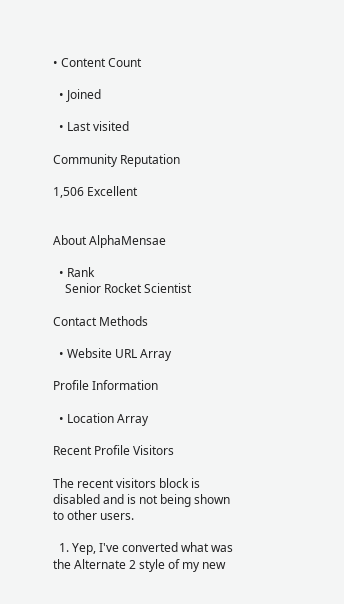• Content Count

  • Joined

  • Last visited

Community Reputation

1,506 Excellent


About AlphaMensae

  • Rank
    Senior Rocket Scientist

Contact Methods

  • Website URL Array

Profile Information

  • Location Array

Recent Profile Visitors

The recent visitors block is disabled and is not being shown to other users.

  1. Yep, I've converted what was the Alternate 2 style of my new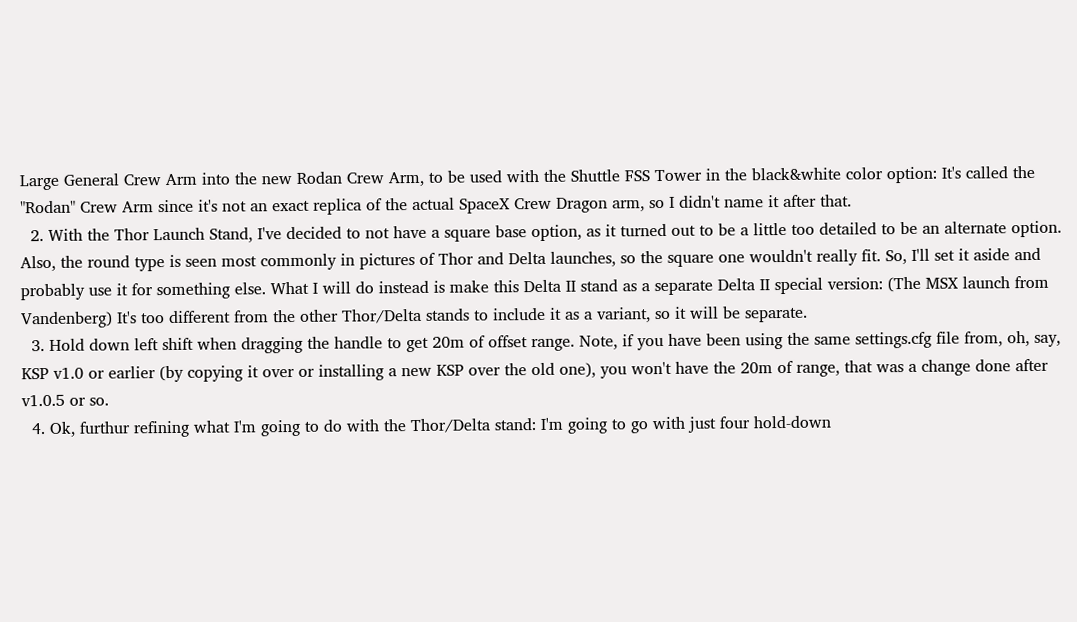Large General Crew Arm into the new Rodan Crew Arm, to be used with the Shuttle FSS Tower in the black&white color option: It's called the "Rodan" Crew Arm since it's not an exact replica of the actual SpaceX Crew Dragon arm, so I didn't name it after that.
  2. With the Thor Launch Stand, I've decided to not have a square base option, as it turned out to be a little too detailed to be an alternate option. Also, the round type is seen most commonly in pictures of Thor and Delta launches, so the square one wouldn't really fit. So, I'll set it aside and probably use it for something else. What I will do instead is make this Delta II stand as a separate Delta II special version: (The MSX launch from Vandenberg) It's too different from the other Thor/Delta stands to include it as a variant, so it will be separate.
  3. Hold down left shift when dragging the handle to get 20m of offset range. Note, if you have been using the same settings.cfg file from, oh, say, KSP v1.0 or earlier (by copying it over or installing a new KSP over the old one), you won't have the 20m of range, that was a change done after v1.0.5 or so.
  4. Ok, furthur refining what I'm going to do with the Thor/Delta stand: I'm going to go with just four hold-down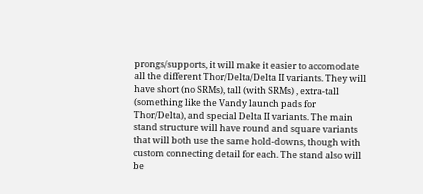prongs/supports, it will make it easier to accomodate all the different Thor/Delta/Delta II variants. They will have short (no SRMs), tall (with SRMs) , extra-tall (something like the Vandy launch pads for Thor/Delta), and special Delta II variants. The main stand structure will have round and square variants that will both use the same hold-downs, though with custom connecting detail for each. The stand also will be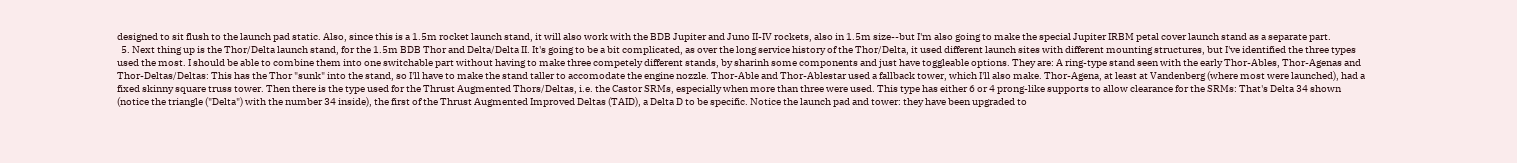designed to sit flush to the launch pad static. Also, since this is a 1.5m rocket launch stand, it will also work with the BDB Jupiter and Juno II-IV rockets, also in 1.5m size--but I'm also going to make the special Jupiter IRBM petal cover launch stand as a separate part.
  5. Next thing up is the Thor/Delta launch stand, for the 1.5m BDB Thor and Delta/Delta II. It's going to be a bit complicated, as over the long service history of the Thor/Delta, it used different launch sites with different mounting structures, but I've identified the three types used the most. I should be able to combine them into one switchable part without having to make three competely different stands, by sharinh some components and just have toggleable options. They are: A ring-type stand seen with the early Thor-Ables, Thor-Agenas and Thor-Deltas/Deltas: This has the Thor "sunk" into the stand, so I'll have to make the stand taller to accomodate the engine nozzle. Thor-Able and Thor-Ablestar used a fallback tower, which I'll also make. Thor-Agena, at least at Vandenberg (where most were launched), had a fixed skinny square truss tower. Then there is the type used for the Thrust Augmented Thors/Deltas, i.e. the Castor SRMs, especially when more than three were used. This type has either 6 or 4 prong-like supports to allow clearance for the SRMs: That's Delta 34 shown (notice the triangle ("Delta") with the number 34 inside), the first of the Thrust Augmented Improved Deltas (TAID), a Delta D to be specific. Notice the launch pad and tower: they have been upgraded to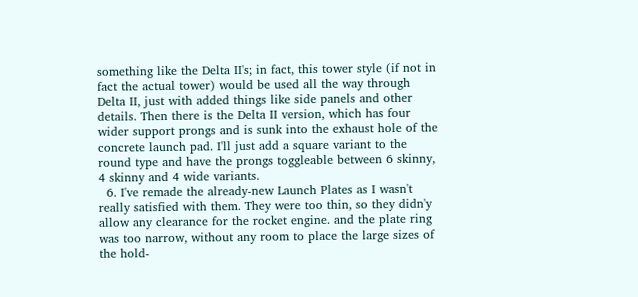something like the Delta II's; in fact, this tower style (if not in fact the actual tower) would be used all the way through Delta II, just with added things like side panels and other details. Then there is the Delta II version, which has four wider support prongs and is sunk into the exhaust hole of the concrete launch pad. I'll just add a square variant to the round type and have the prongs toggleable between 6 skinny, 4 skinny and 4 wide variants.
  6. I've remade the already-new Launch Plates as I wasn't really satisfied with them. They were too thin, so they didn'y allow any clearance for the rocket engine. and the plate ring was too narrow, without any room to place the large sizes of the hold-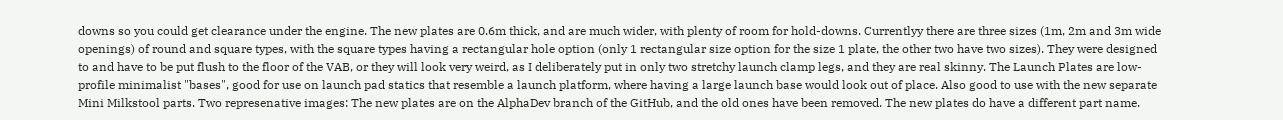downs so you could get clearance under the engine. The new plates are 0.6m thick, and are much wider, with plenty of room for hold-downs. Currentlyy there are three sizes (1m, 2m and 3m wide openings) of round and square types, with the square types having a rectangular hole option (only 1 rectangular size option for the size 1 plate, the other two have two sizes). They were designed to and have to be put flush to the floor of the VAB, or they will look very weird, as I deliberately put in only two stretchy launch clamp legs, and they are real skinny. The Launch Plates are low-profile minimalist "bases", good for use on launch pad statics that resemble a launch platform, where having a large launch base would look out of place. Also good to use with the new separate Mini Milkstool parts. Two represenative images: The new plates are on the AlphaDev branch of the GitHub, and the old ones have been removed. The new plates do have a different part name.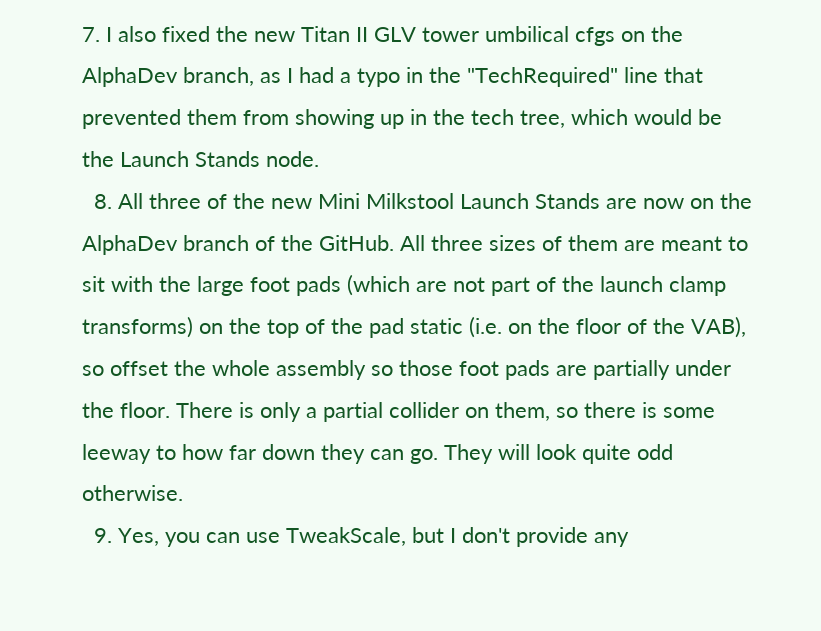7. I also fixed the new Titan II GLV tower umbilical cfgs on the AlphaDev branch, as I had a typo in the "TechRequired" line that prevented them from showing up in the tech tree, which would be the Launch Stands node.
  8. All three of the new Mini Milkstool Launch Stands are now on the AlphaDev branch of the GitHub. All three sizes of them are meant to sit with the large foot pads (which are not part of the launch clamp transforms) on the top of the pad static (i.e. on the floor of the VAB), so offset the whole assembly so those foot pads are partially under the floor. There is only a partial collider on them, so there is some leeway to how far down they can go. They will look quite odd otherwise.
  9. Yes, you can use TweakScale, but I don't provide any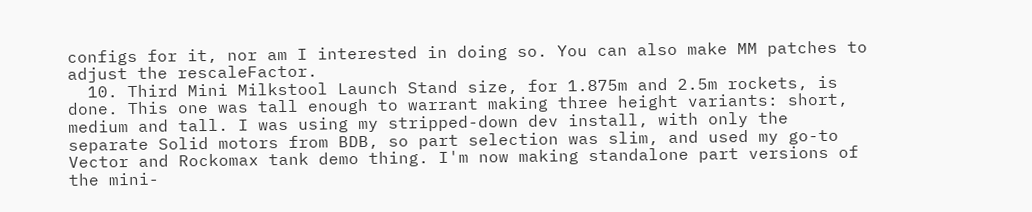configs for it, nor am I interested in doing so. You can also make MM patches to adjust the rescaleFactor.
  10. Third Mini Milkstool Launch Stand size, for 1.875m and 2.5m rockets, is done. This one was tall enough to warrant making three height variants: short, medium and tall. I was using my stripped-down dev install, with only the separate Solid motors from BDB, so part selection was slim, and used my go-to Vector and Rockomax tank demo thing. I'm now making standalone part versions of the mini-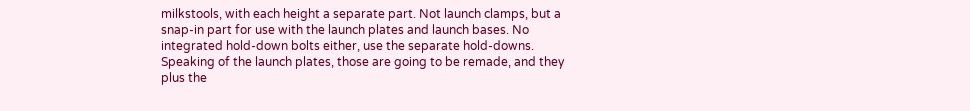milkstools, with each height a separate part. Not launch clamps, but a snap-in part for use with the launch plates and launch bases. No integrated hold-down bolts either, use the separate hold-downs. Speaking of the launch plates, those are going to be remade, and they plus the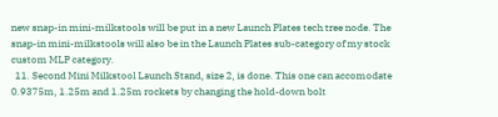new snap-in mini-milkstools will be put in a new Launch Plates tech tree node. The snap-in mini-milkstools will also be in the Launch Plates sub-category of my stock custom MLP category.
  11. Second Mini Milkstool Launch Stand, size 2, is done. This one can accomodate 0.9375m, 1.25m and 1.25m rockets by changing the hold-down bolt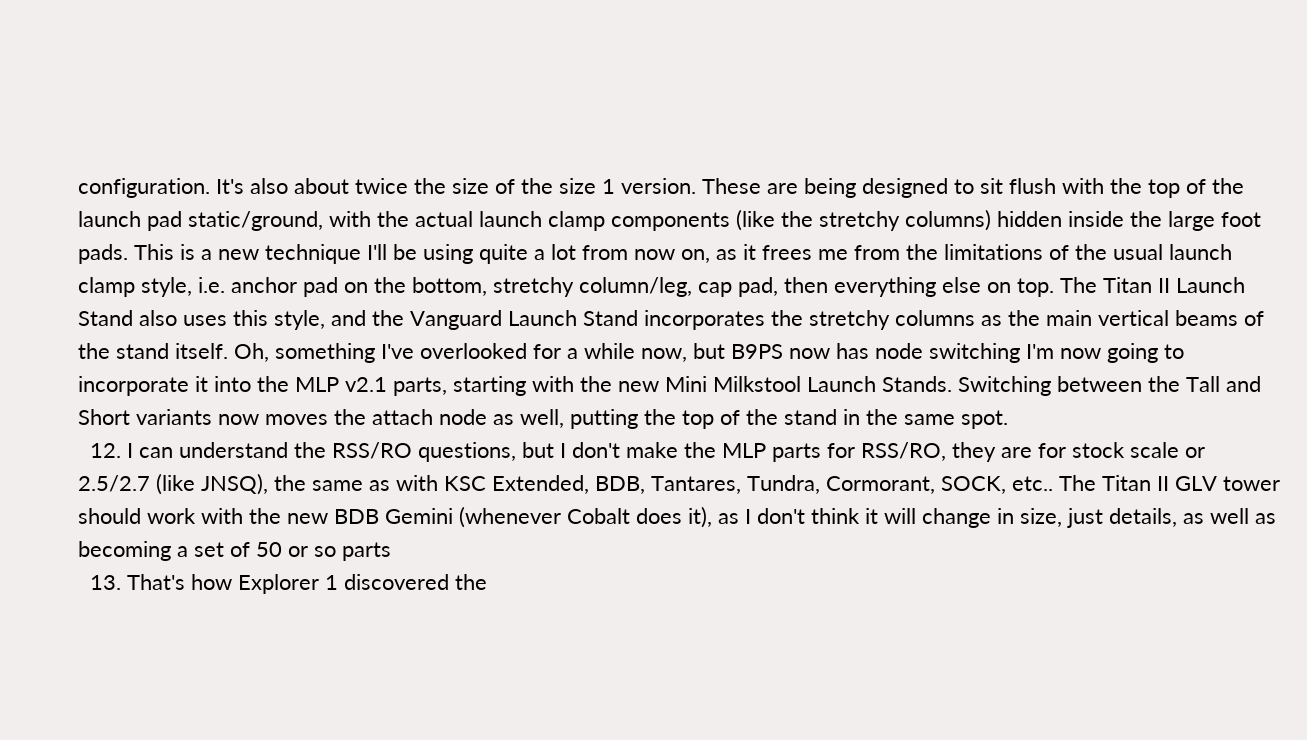configuration. It's also about twice the size of the size 1 version. These are being designed to sit flush with the top of the launch pad static/ground, with the actual launch clamp components (like the stretchy columns) hidden inside the large foot pads. This is a new technique I'll be using quite a lot from now on, as it frees me from the limitations of the usual launch clamp style, i.e. anchor pad on the bottom, stretchy column/leg, cap pad, then everything else on top. The Titan II Launch Stand also uses this style, and the Vanguard Launch Stand incorporates the stretchy columns as the main vertical beams of the stand itself. Oh, something I've overlooked for a while now, but B9PS now has node switching I'm now going to incorporate it into the MLP v2.1 parts, starting with the new Mini Milkstool Launch Stands. Switching between the Tall and Short variants now moves the attach node as well, putting the top of the stand in the same spot.
  12. I can understand the RSS/RO questions, but I don't make the MLP parts for RSS/RO, they are for stock scale or 2.5/2.7 (like JNSQ), the same as with KSC Extended, BDB, Tantares, Tundra, Cormorant, SOCK, etc.. The Titan II GLV tower should work with the new BDB Gemini (whenever Cobalt does it), as I don't think it will change in size, just details, as well as becoming a set of 50 or so parts
  13. That's how Explorer 1 discovered the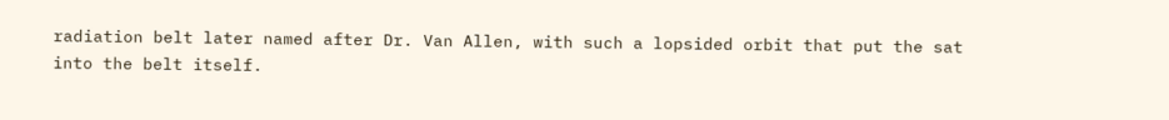radiation belt later named after Dr. Van Allen, with such a lopsided orbit that put the sat into the belt itself.